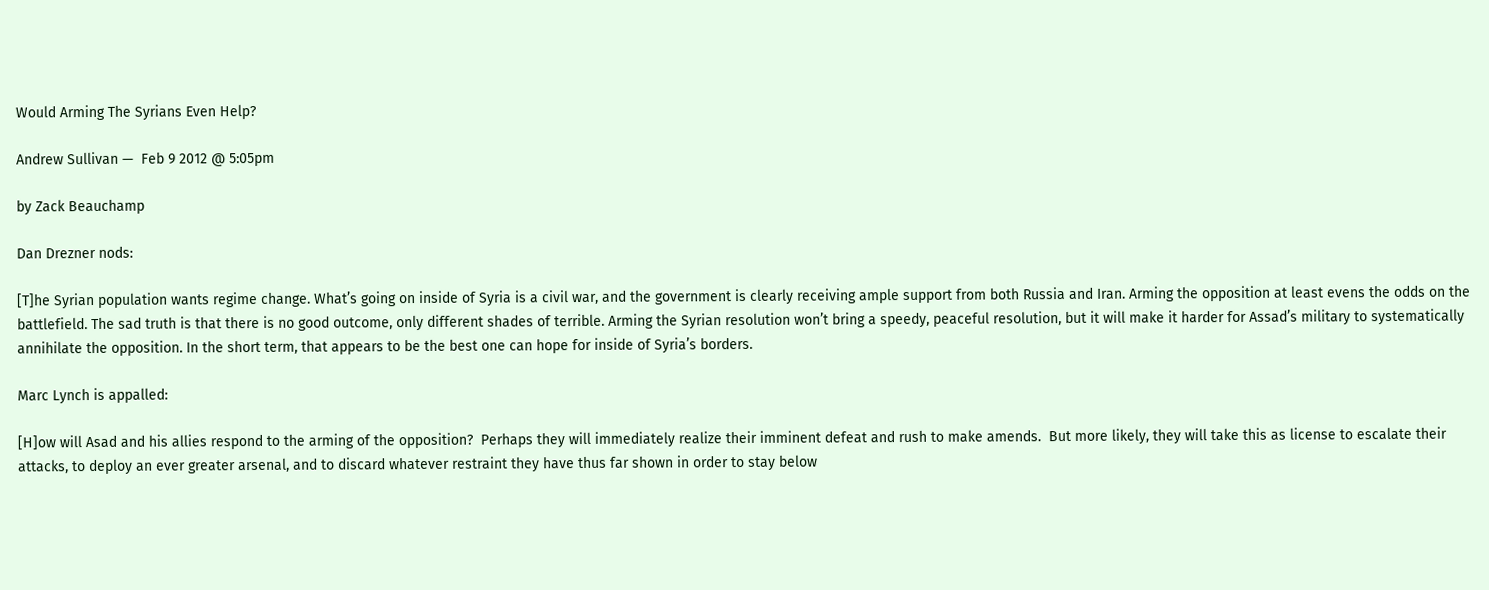Would Arming The Syrians Even Help?

Andrew Sullivan —  Feb 9 2012 @ 5:05pm

by Zack Beauchamp

Dan Drezner nods:

[T]he Syrian population wants regime change. What’s going on inside of Syria is a civil war, and the government is clearly receiving ample support from both Russia and Iran. Arming the opposition at least evens the odds on the battlefield. The sad truth is that there is no good outcome, only different shades of terrible. Arming the Syrian resolution won’t bring a speedy, peaceful resolution, but it will make it harder for Assad’s military to systematically annihilate the opposition. In the short term, that appears to be the best one can hope for inside of Syria’s borders.

Marc Lynch is appalled:

[H]ow will Asad and his allies respond to the arming of the opposition?  Perhaps they will immediately realize their imminent defeat and rush to make amends.  But more likely, they will take this as license to escalate their attacks, to deploy an ever greater arsenal, and to discard whatever restraint they have thus far shown in order to stay below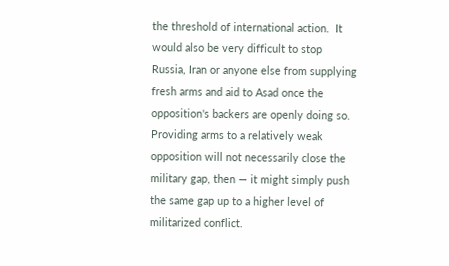the threshold of international action.  It would also be very difficult to stop Russia, Iran or anyone else from supplying fresh arms and aid to Asad once the opposition's backers are openly doing so.  Providing arms to a relatively weak opposition will not necessarily close the military gap, then — it might simply push the same gap up to a higher level of militarized conflict.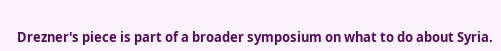Drezner's piece is part of a broader symposium on what to do about Syria.